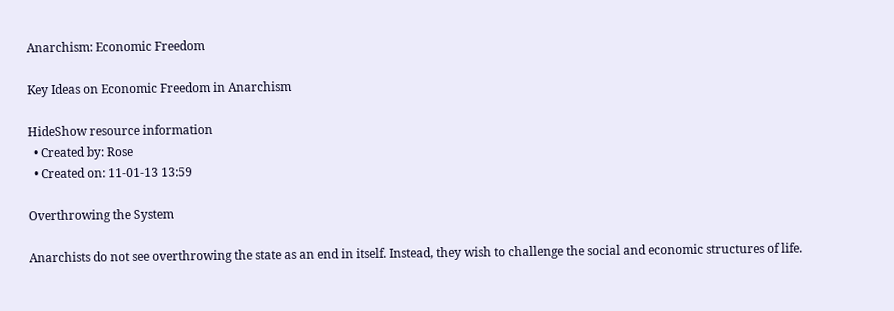Anarchism: Economic Freedom

Key Ideas on Economic Freedom in Anarchism

HideShow resource information
  • Created by: Rose
  • Created on: 11-01-13 13:59

Overthrowing the System

Anarchists do not see overthrowing the state as an end in itself. Instead, they wish to challenge the social and economic structures of life.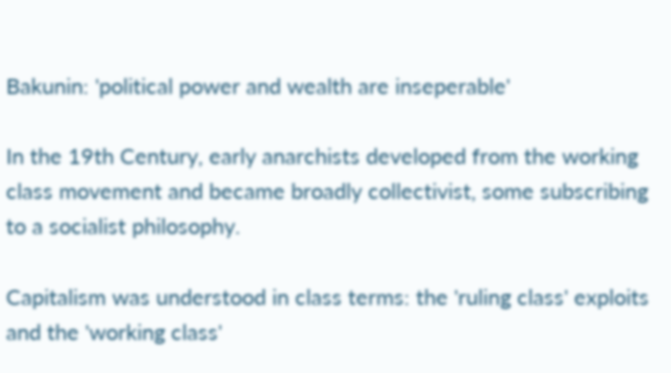Bakunin: 'political power and wealth are inseperable'

In the 19th Century, early anarchists developed from the working class movement and became broadly collectivist, some subscribing to a socialist philosophy.

Capitalism was understood in class terms: the 'ruling class' exploits and the 'working class'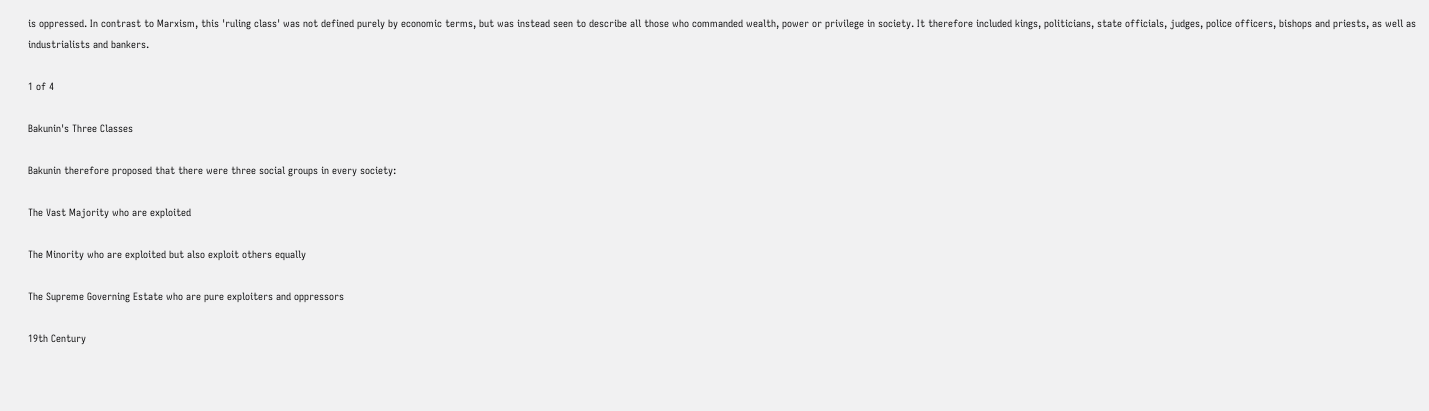is oppressed. In contrast to Marxism, this 'ruling class' was not defined purely by economic terms, but was instead seen to describe all those who commanded wealth, power or privilege in society. It therefore included kings, politicians, state officials, judges, police officers, bishops and priests, as well as industrialists and bankers.

1 of 4

Bakunin's Three Classes

Bakunin therefore proposed that there were three social groups in every society:

The Vast Majority who are exploited

The Minority who are exploited but also exploit others equally

The Supreme Governing Estate who are pure exploiters and oppressors

19th Century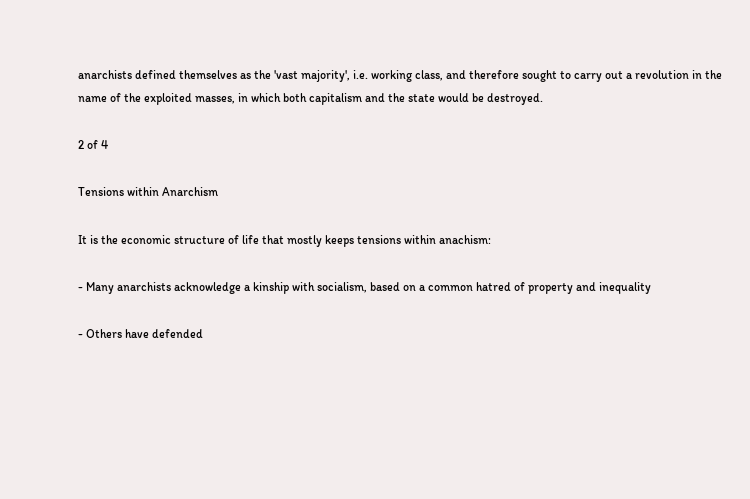anarchists defined themselves as the 'vast majority', i.e. working class, and therefore sought to carry out a revolution in the name of the exploited masses, in which both capitalism and the state would be destroyed.

2 of 4

Tensions within Anarchism

It is the economic structure of life that mostly keeps tensions within anachism:

- Many anarchists acknowledge a kinship with socialism, based on a common hatred of property and inequality

- Others have defended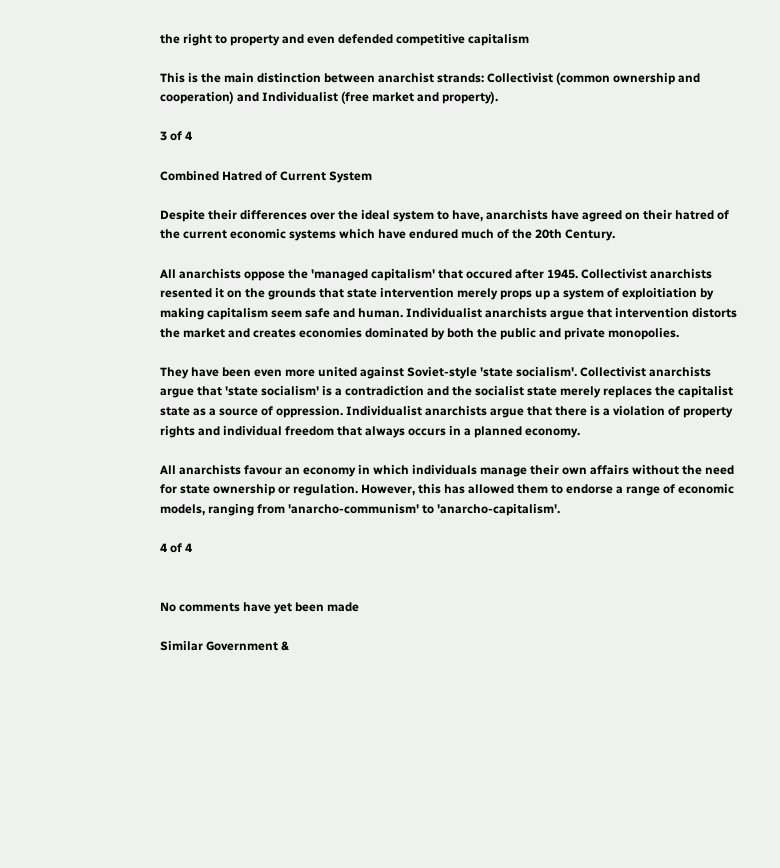the right to property and even defended competitive capitalism

This is the main distinction between anarchist strands: Collectivist (common ownership and cooperation) and Individualist (free market and property).

3 of 4

Combined Hatred of Current System

Despite their differences over the ideal system to have, anarchists have agreed on their hatred of the current economic systems which have endured much of the 20th Century.

All anarchists oppose the 'managed capitalism' that occured after 1945. Collectivist anarchists resented it on the grounds that state intervention merely props up a system of exploitiation by making capitalism seem safe and human. Individualist anarchists argue that intervention distorts the market and creates economies dominated by both the public and private monopolies.

They have been even more united against Soviet-style 'state socialism'. Collectivist anarchists argue that 'state socialism' is a contradiction and the socialist state merely replaces the capitalist state as a source of oppression. Individualist anarchists argue that there is a violation of property rights and individual freedom that always occurs in a planned economy.

All anarchists favour an economy in which individuals manage their own affairs without the need for state ownership or regulation. However, this has allowed them to endorse a range of economic models, ranging from 'anarcho-communism' to 'anarcho-capitalism'.

4 of 4


No comments have yet been made

Similar Government &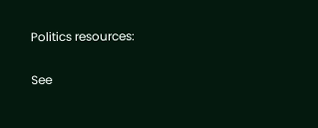Politics resources:

See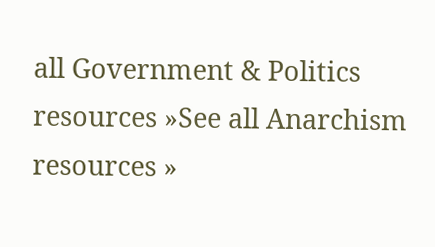all Government & Politics resources »See all Anarchism resources »